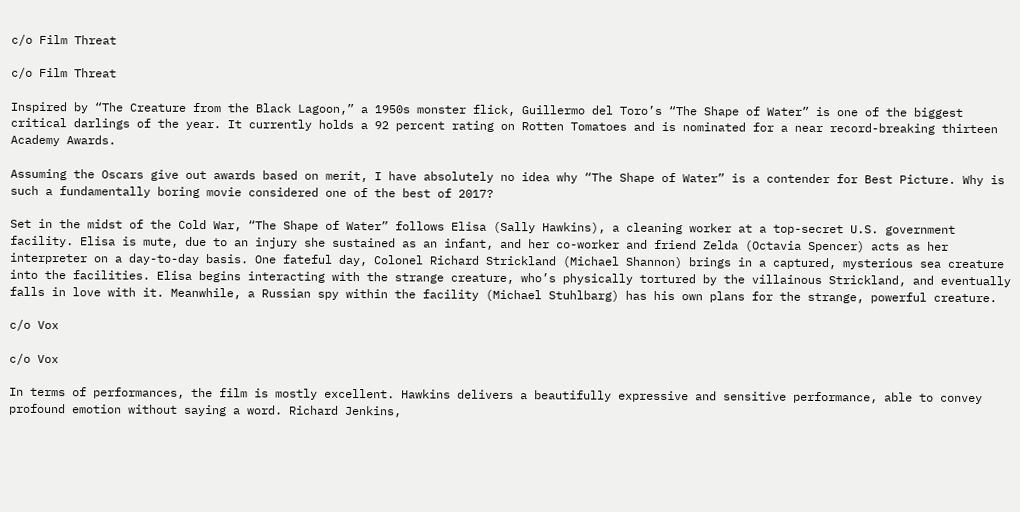c/o Film Threat

c/o Film Threat

Inspired by “The Creature from the Black Lagoon,” a 1950s monster flick, Guillermo del Toro’s “The Shape of Water” is one of the biggest critical darlings of the year. It currently holds a 92 percent rating on Rotten Tomatoes and is nominated for a near record-breaking thirteen Academy Awards.

Assuming the Oscars give out awards based on merit, I have absolutely no idea why “The Shape of Water” is a contender for Best Picture. Why is such a fundamentally boring movie considered one of the best of 2017?

Set in the midst of the Cold War, “The Shape of Water” follows Elisa (Sally Hawkins), a cleaning worker at a top-secret U.S. government facility. Elisa is mute, due to an injury she sustained as an infant, and her co-worker and friend Zelda (Octavia Spencer) acts as her interpreter on a day-to-day basis. One fateful day, Colonel Richard Strickland (Michael Shannon) brings in a captured, mysterious sea creature into the facilities. Elisa begins interacting with the strange creature, who’s physically tortured by the villainous Strickland, and eventually falls in love with it. Meanwhile, a Russian spy within the facility (Michael Stuhlbarg) has his own plans for the strange, powerful creature.

c/o Vox

c/o Vox

In terms of performances, the film is mostly excellent. Hawkins delivers a beautifully expressive and sensitive performance, able to convey profound emotion without saying a word. Richard Jenkins,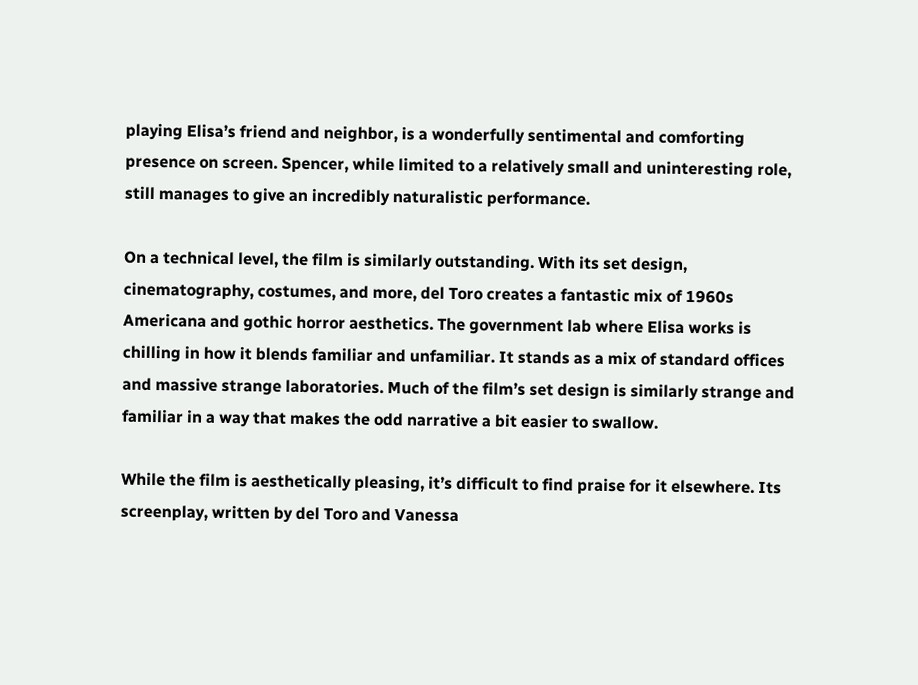playing Elisa’s friend and neighbor, is a wonderfully sentimental and comforting presence on screen. Spencer, while limited to a relatively small and uninteresting role, still manages to give an incredibly naturalistic performance.

On a technical level, the film is similarly outstanding. With its set design, cinematography, costumes, and more, del Toro creates a fantastic mix of 1960s Americana and gothic horror aesthetics. The government lab where Elisa works is chilling in how it blends familiar and unfamiliar. It stands as a mix of standard offices and massive strange laboratories. Much of the film’s set design is similarly strange and familiar in a way that makes the odd narrative a bit easier to swallow.

While the film is aesthetically pleasing, it’s difficult to find praise for it elsewhere. Its screenplay, written by del Toro and Vanessa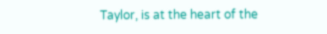Taylor, is at the heart of the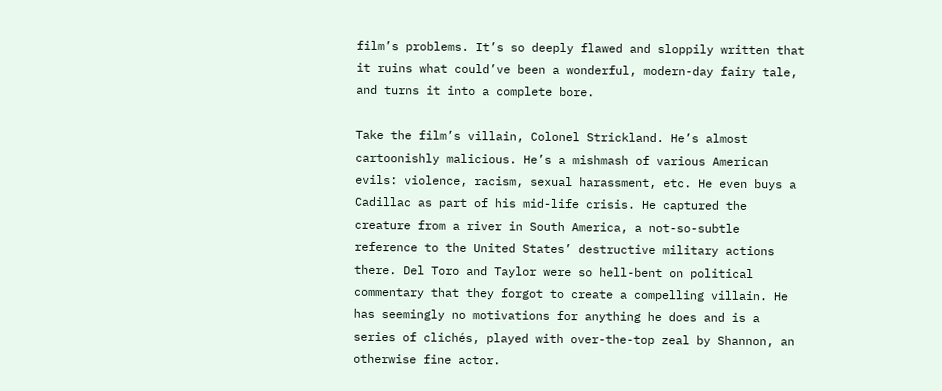film’s problems. It’s so deeply flawed and sloppily written that it ruins what could’ve been a wonderful, modern-day fairy tale, and turns it into a complete bore.

Take the film’s villain, Colonel Strickland. He’s almost cartoonishly malicious. He’s a mishmash of various American evils: violence, racism, sexual harassment, etc. He even buys a Cadillac as part of his mid-life crisis. He captured the creature from a river in South America, a not-so-subtle reference to the United States’ destructive military actions there. Del Toro and Taylor were so hell-bent on political commentary that they forgot to create a compelling villain. He has seemingly no motivations for anything he does and is a series of clichés, played with over-the-top zeal by Shannon, an otherwise fine actor.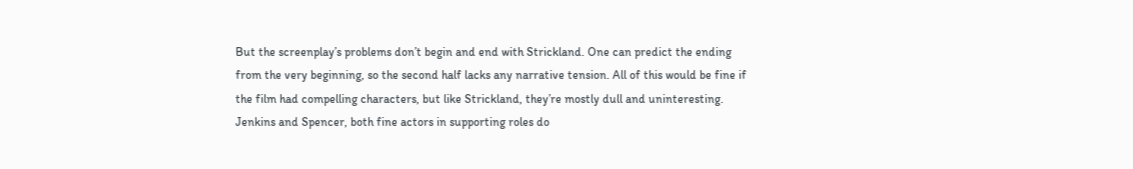But the screenplay’s problems don’t begin and end with Strickland. One can predict the ending from the very beginning, so the second half lacks any narrative tension. All of this would be fine if the film had compelling characters, but like Strickland, they’re mostly dull and uninteresting. Jenkins and Spencer, both fine actors in supporting roles do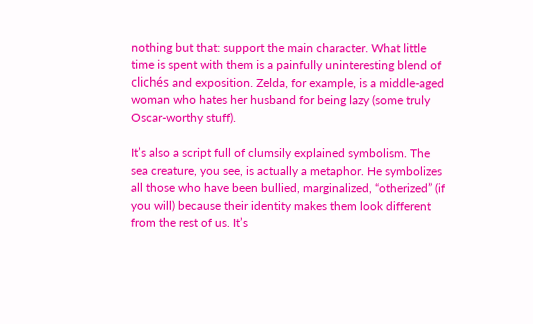nothing but that: support the main character. What little time is spent with them is a painfully uninteresting blend of clichés and exposition. Zelda, for example, is a middle-aged woman who hates her husband for being lazy (some truly Oscar-worthy stuff).

It’s also a script full of clumsily explained symbolism. The sea creature, you see, is actually a metaphor. He symbolizes all those who have been bullied, marginalized, “otherized” (if you will) because their identity makes them look different from the rest of us. It’s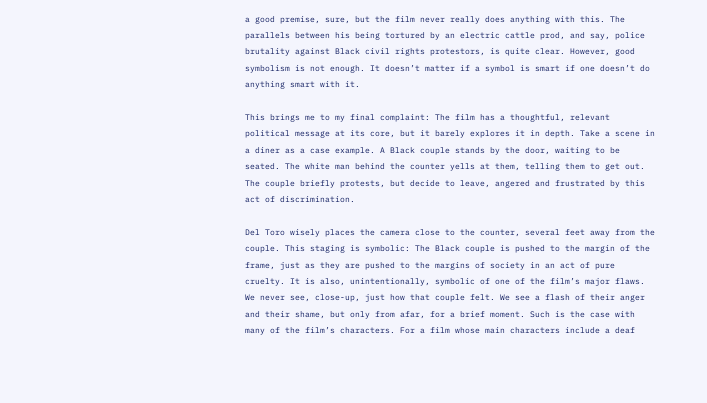a good premise, sure, but the film never really does anything with this. The parallels between his being tortured by an electric cattle prod, and say, police brutality against Black civil rights protestors, is quite clear. However, good symbolism is not enough. It doesn’t matter if a symbol is smart if one doesn’t do anything smart with it.

This brings me to my final complaint: The film has a thoughtful, relevant political message at its core, but it barely explores it in depth. Take a scene in a diner as a case example. A Black couple stands by the door, waiting to be seated. The white man behind the counter yells at them, telling them to get out. The couple briefly protests, but decide to leave, angered and frustrated by this act of discrimination.

Del Toro wisely places the camera close to the counter, several feet away from the couple. This staging is symbolic: The Black couple is pushed to the margin of the frame, just as they are pushed to the margins of society in an act of pure cruelty. It is also, unintentionally, symbolic of one of the film’s major flaws. We never see, close-up, just how that couple felt. We see a flash of their anger and their shame, but only from afar, for a brief moment. Such is the case with many of the film’s characters. For a film whose main characters include a deaf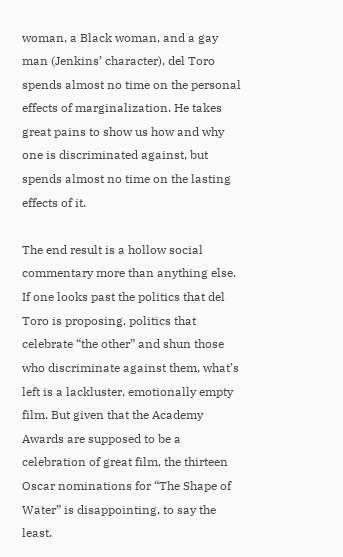woman, a Black woman, and a gay man (Jenkins’ character), del Toro spends almost no time on the personal effects of marginalization. He takes great pains to show us how and why one is discriminated against, but spends almost no time on the lasting effects of it.

The end result is a hollow social commentary more than anything else. If one looks past the politics that del Toro is proposing, politics that celebrate “the other” and shun those who discriminate against them, what’s left is a lackluster, emotionally empty film. But given that the Academy Awards are supposed to be a celebration of great film, the thirteen Oscar nominations for “The Shape of Water” is disappointing, to say the least.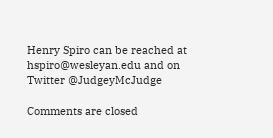Henry Spiro can be reached at hspiro@wesleyan.edu and on Twitter @JudgeyMcJudge

Comments are closed